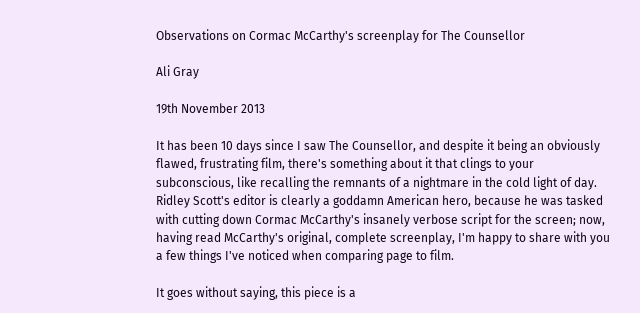Observations on Cormac McCarthy's screenplay for The Counsellor

Ali Gray

19th November 2013

It has been 10 days since I saw The Counsellor, and despite it being an obviously flawed, frustrating film, there's something about it that clings to your subconscious, like recalling the remnants of a nightmare in the cold light of day. Ridley Scott's editor is clearly a goddamn American hero, because he was tasked with cutting down Cormac McCarthy's insanely verbose script for the screen; now, having read McCarthy's original, complete screenplay, I'm happy to share with you a few things I've noticed when comparing page to film.

It goes without saying, this piece is a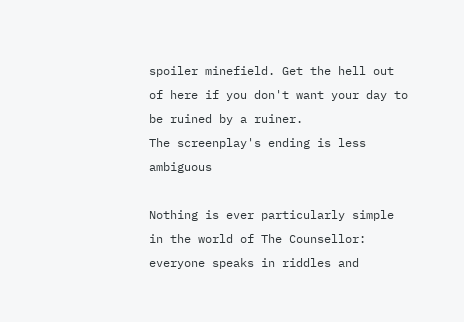spoiler minefield. Get the hell out of here if you don't want your day to be ruined by a ruiner.
The screenplay's ending is less ambiguous

Nothing is ever particularly simple in the world of The Counsellor: everyone speaks in riddles and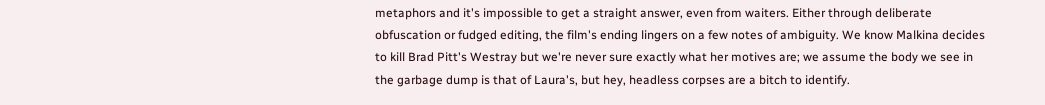metaphors and it's impossible to get a straight answer, even from waiters. Either through deliberate obfuscation or fudged editing, the film's ending lingers on a few notes of ambiguity. We know Malkina decides to kill Brad Pitt's Westray but we're never sure exactly what her motives are; we assume the body we see in the garbage dump is that of Laura's, but hey, headless corpses are a bitch to identify.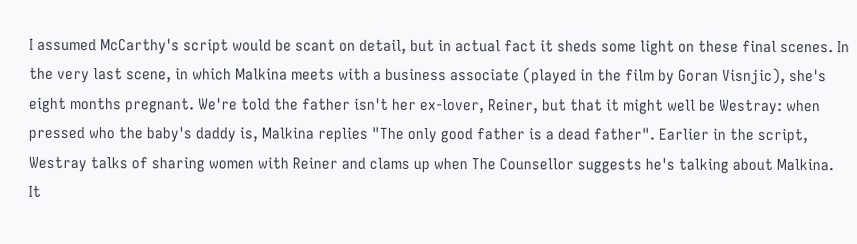I assumed McCarthy's script would be scant on detail, but in actual fact it sheds some light on these final scenes. In the very last scene, in which Malkina meets with a business associate (played in the film by Goran Visnjic), she's eight months pregnant. We're told the father isn't her ex-lover, Reiner, but that it might well be Westray: when pressed who the baby's daddy is, Malkina replies "The only good father is a dead father". Earlier in the script, Westray talks of sharing women with Reiner and clams up when The Counsellor suggests he's talking about Malkina. It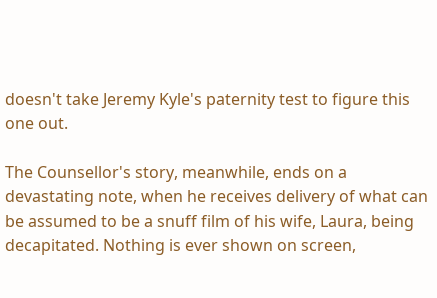doesn't take Jeremy Kyle's paternity test to figure this one out.

The Counsellor's story, meanwhile, ends on a devastating note, when he receives delivery of what can be assumed to be a snuff film of his wife, Laura, being decapitated. Nothing is ever shown on screen,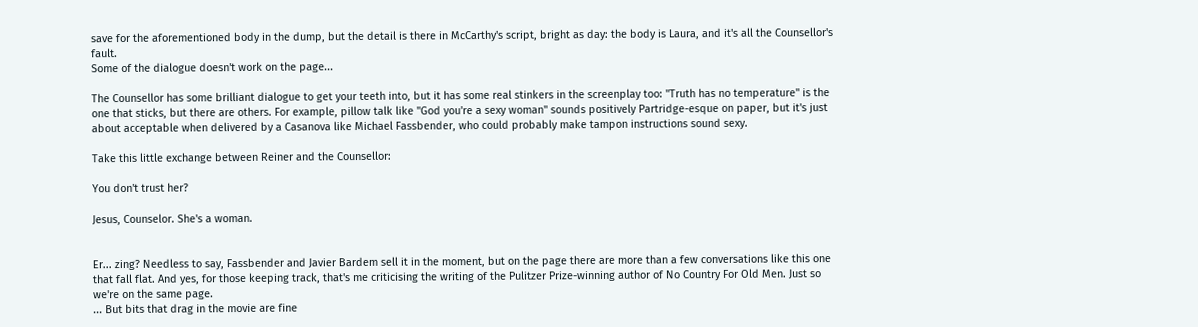save for the aforementioned body in the dump, but the detail is there in McCarthy's script, bright as day: the body is Laura, and it's all the Counsellor's fault.
Some of the dialogue doesn't work on the page...

The Counsellor has some brilliant dialogue to get your teeth into, but it has some real stinkers in the screenplay too: "Truth has no temperature" is the one that sticks, but there are others. For example, pillow talk like "God you're a sexy woman" sounds positively Partridge-esque on paper, but it's just about acceptable when delivered by a Casanova like Michael Fassbender, who could probably make tampon instructions sound sexy.

Take this little exchange between Reiner and the Counsellor:

You don't trust her?

Jesus, Counselor. She's a woman.


Er... zing? Needless to say, Fassbender and Javier Bardem sell it in the moment, but on the page there are more than a few conversations like this one that fall flat. And yes, for those keeping track, that's me criticising the writing of the Pulitzer Prize-winning author of No Country For Old Men. Just so we're on the same page.
... But bits that drag in the movie are fine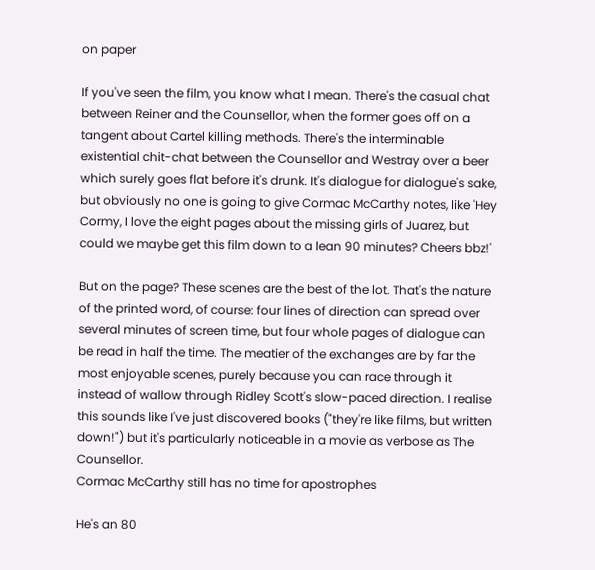on paper

If you've seen the film, you know what I mean. There's the casual chat between Reiner and the Counsellor, when the former goes off on a tangent about Cartel killing methods. There's the interminable existential chit-chat between the Counsellor and Westray over a beer which surely goes flat before it's drunk. It's dialogue for dialogue's sake, but obviously no one is going to give Cormac McCarthy notes, like 'Hey Cormy, I love the eight pages about the missing girls of Juarez, but could we maybe get this film down to a lean 90 minutes? Cheers bbz!'

But on the page? These scenes are the best of the lot. That's the nature of the printed word, of course: four lines of direction can spread over several minutes of screen time, but four whole pages of dialogue can be read in half the time. The meatier of the exchanges are by far the most enjoyable scenes, purely because you can race through it instead of wallow through Ridley Scott's slow-paced direction. I realise this sounds like I've just discovered books ("they're like films, but written down!") but it's particularly noticeable in a movie as verbose as The Counsellor.
Cormac McCarthy still has no time for apostrophes

He's an 80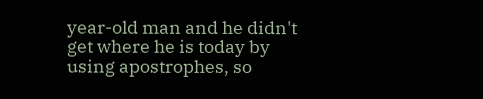year-old man and he didn't get where he is today by using apostrophes, so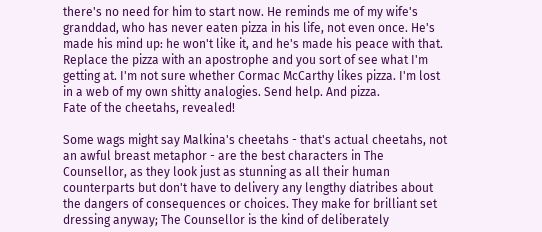there's no need for him to start now. He reminds me of my wife's granddad, who has never eaten pizza in his life, not even once. He's made his mind up: he won't like it, and he's made his peace with that. Replace the pizza with an apostrophe and you sort of see what I'm getting at. I'm not sure whether Cormac McCarthy likes pizza. I'm lost in a web of my own shitty analogies. Send help. And pizza.
Fate of the cheetahs, revealed!

Some wags might say Malkina's cheetahs - that's actual cheetahs, not an awful breast metaphor - are the best characters in The Counsellor, as they look just as stunning as all their human counterparts but don't have to delivery any lengthy diatribes about the dangers of consequences or choices. They make for brilliant set dressing anyway; The Counsellor is the kind of deliberately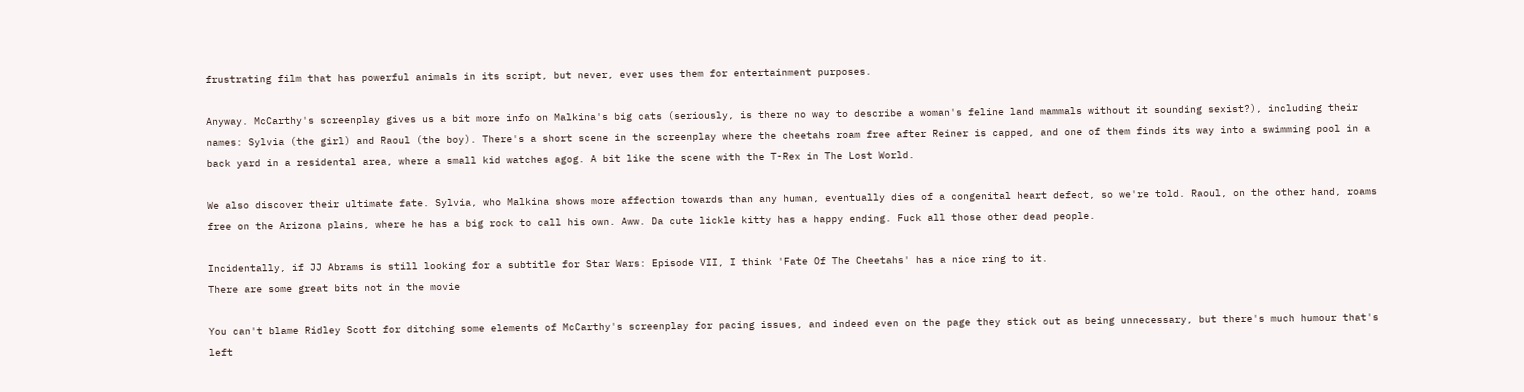frustrating film that has powerful animals in its script, but never, ever uses them for entertainment purposes.

Anyway. McCarthy's screenplay gives us a bit more info on Malkina's big cats (seriously, is there no way to describe a woman's feline land mammals without it sounding sexist?), including their names: Sylvia (the girl) and Raoul (the boy). There's a short scene in the screenplay where the cheetahs roam free after Reiner is capped, and one of them finds its way into a swimming pool in a back yard in a residental area, where a small kid watches agog. A bit like the scene with the T-Rex in The Lost World.

We also discover their ultimate fate. Sylvia, who Malkina shows more affection towards than any human, eventually dies of a congenital heart defect, so we're told. Raoul, on the other hand, roams free on the Arizona plains, where he has a big rock to call his own. Aww. Da cute lickle kitty has a happy ending. Fuck all those other dead people.

Incidentally, if JJ Abrams is still looking for a subtitle for Star Wars: Episode VII, I think 'Fate Of The Cheetahs' has a nice ring to it.
There are some great bits not in the movie

You can't blame Ridley Scott for ditching some elements of McCarthy's screenplay for pacing issues, and indeed even on the page they stick out as being unnecessary, but there's much humour that's left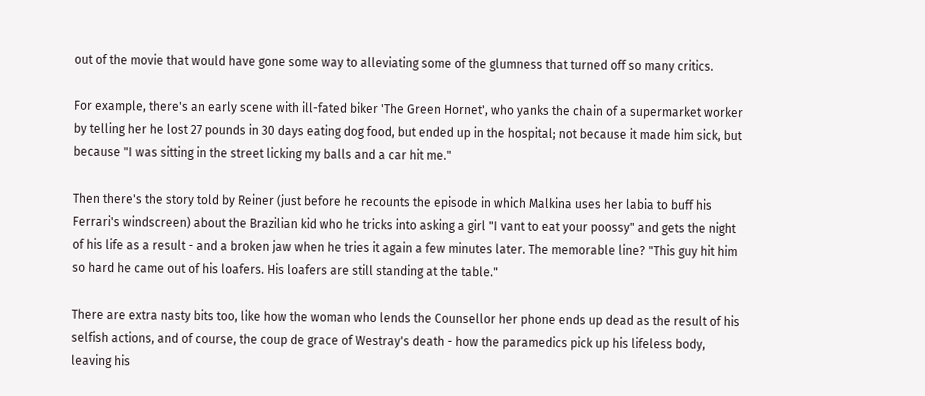out of the movie that would have gone some way to alleviating some of the glumness that turned off so many critics.

For example, there's an early scene with ill-fated biker 'The Green Hornet', who yanks the chain of a supermarket worker by telling her he lost 27 pounds in 30 days eating dog food, but ended up in the hospital; not because it made him sick, but because "I was sitting in the street licking my balls and a car hit me."

Then there's the story told by Reiner (just before he recounts the episode in which Malkina uses her labia to buff his Ferrari's windscreen) about the Brazilian kid who he tricks into asking a girl "I vant to eat your poossy" and gets the night of his life as a result - and a broken jaw when he tries it again a few minutes later. The memorable line? "This guy hit him so hard he came out of his loafers. His loafers are still standing at the table."

There are extra nasty bits too, like how the woman who lends the Counsellor her phone ends up dead as the result of his selfish actions, and of course, the coup de grace of Westray's death - how the paramedics pick up his lifeless body, leaving his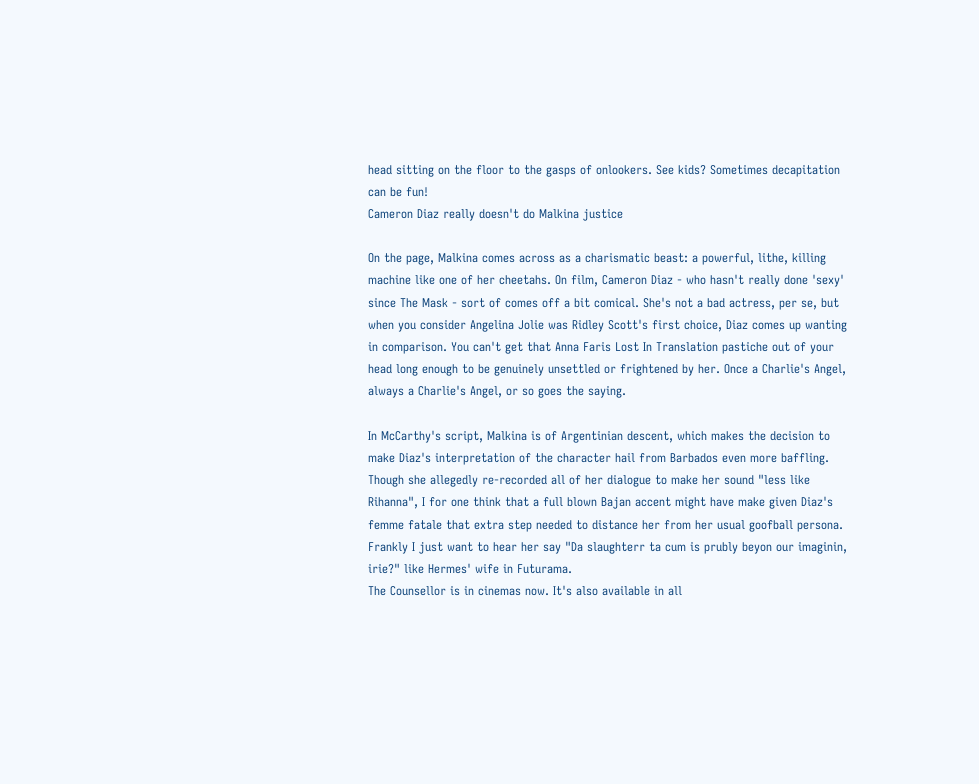head sitting on the floor to the gasps of onlookers. See kids? Sometimes decapitation can be fun!
Cameron Diaz really doesn't do Malkina justice

On the page, Malkina comes across as a charismatic beast: a powerful, lithe, killing machine like one of her cheetahs. On film, Cameron Diaz - who hasn't really done 'sexy' since The Mask - sort of comes off a bit comical. She's not a bad actress, per se, but when you consider Angelina Jolie was Ridley Scott's first choice, Diaz comes up wanting in comparison. You can't get that Anna Faris Lost In Translation pastiche out of your head long enough to be genuinely unsettled or frightened by her. Once a Charlie's Angel, always a Charlie's Angel, or so goes the saying.

In McCarthy's script, Malkina is of Argentinian descent, which makes the decision to make Diaz's interpretation of the character hail from Barbados even more baffling. Though she allegedly re-recorded all of her dialogue to make her sound "less like Rihanna", I for one think that a full blown Bajan accent might have make given Diaz's femme fatale that extra step needed to distance her from her usual goofball persona. Frankly I just want to hear her say "Da slaughterr ta cum is prubly beyon our imaginin, irie?" like Hermes' wife in Futurama.
The Counsellor is in cinemas now. It's also available in all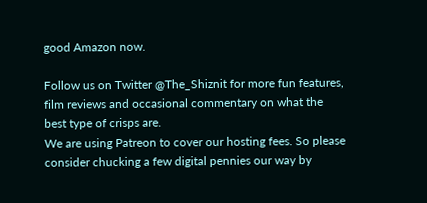good Amazon now.

Follow us on Twitter @The_Shiznit for more fun features, film reviews and occasional commentary on what the best type of crisps are.
We are using Patreon to cover our hosting fees. So please consider chucking a few digital pennies our way by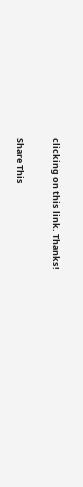clicking on this link. Thanks!

Share This